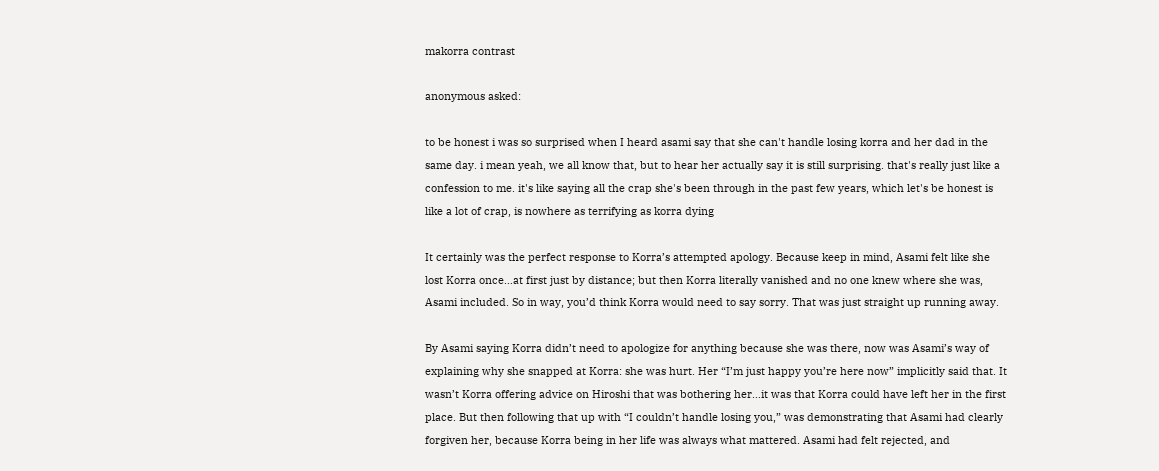makorra contrast

anonymous asked:

to be honest i was so surprised when I heard asami say that she can't handle losing korra and her dad in the same day. i mean yeah, we all know that, but to hear her actually say it is still surprising. that's really just like a confession to me. it's like saying all the crap she's been through in the past few years, which let's be honest is like a lot of crap, is nowhere as terrifying as korra dying

It certainly was the perfect response to Korra’s attempted apology. Because keep in mind, Asami felt like she lost Korra once…at first just by distance; but then Korra literally vanished and no one knew where she was, Asami included. So in way, you’d think Korra would need to say sorry. That was just straight up running away.

By Asami saying Korra didn’t need to apologize for anything because she was there, now was Asami’s way of explaining why she snapped at Korra: she was hurt. Her “I’m just happy you’re here now” implicitly said that. It wasn’t Korra offering advice on Hiroshi that was bothering her…it was that Korra could have left her in the first place. But then following that up with “I couldn’t handle losing you,” was demonstrating that Asami had clearly forgiven her, because Korra being in her life was always what mattered. Asami had felt rejected, and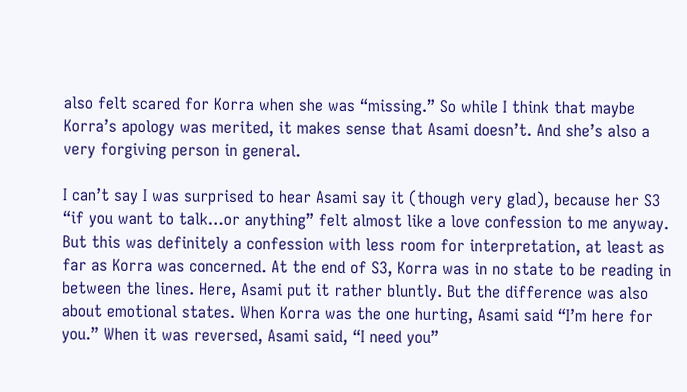also felt scared for Korra when she was “missing.” So while I think that maybe Korra’s apology was merited, it makes sense that Asami doesn’t. And she’s also a very forgiving person in general.

I can’t say I was surprised to hear Asami say it (though very glad), because her S3 “if you want to talk…or anything” felt almost like a love confession to me anyway. But this was definitely a confession with less room for interpretation, at least as far as Korra was concerned. At the end of S3, Korra was in no state to be reading in between the lines. Here, Asami put it rather bluntly. But the difference was also about emotional states. When Korra was the one hurting, Asami said “I’m here for you.” When it was reversed, Asami said, “I need you”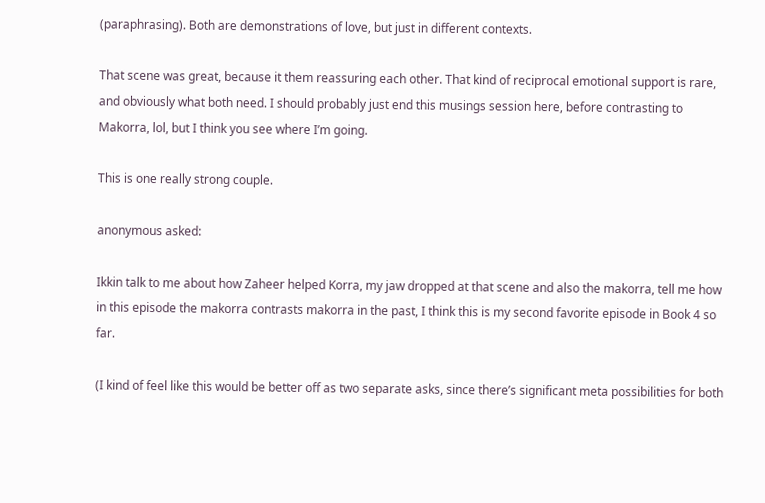(paraphrasing). Both are demonstrations of love, but just in different contexts.

That scene was great, because it them reassuring each other. That kind of reciprocal emotional support is rare, and obviously what both need. I should probably just end this musings session here, before contrasting to Makorra, lol, but I think you see where I’m going.

This is one really strong couple.

anonymous asked:

Ikkin talk to me about how Zaheer helped Korra, my jaw dropped at that scene and also the makorra, tell me how in this episode the makorra contrasts makorra in the past, I think this is my second favorite episode in Book 4 so far.

(I kind of feel like this would be better off as two separate asks, since there’s significant meta possibilities for both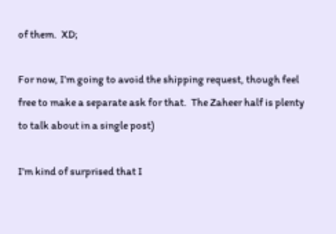of them.  XD;

For now, I’m going to avoid the shipping request, though feel free to make a separate ask for that.  The Zaheer half is plenty to talk about in a single post)

I’m kind of surprised that I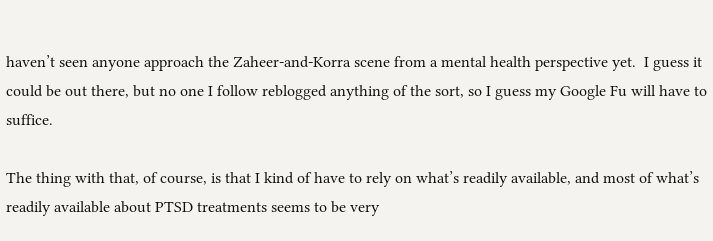haven’t seen anyone approach the Zaheer-and-Korra scene from a mental health perspective yet.  I guess it could be out there, but no one I follow reblogged anything of the sort, so I guess my Google Fu will have to suffice.

The thing with that, of course, is that I kind of have to rely on what’s readily available, and most of what’s readily available about PTSD treatments seems to be very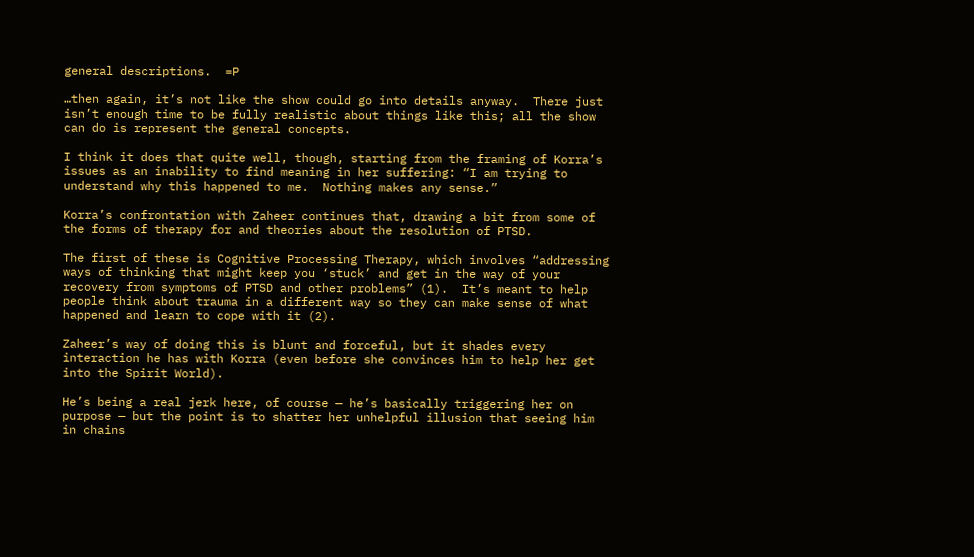general descriptions.  =P

…then again, it’s not like the show could go into details anyway.  There just isn’t enough time to be fully realistic about things like this; all the show can do is represent the general concepts.

I think it does that quite well, though, starting from the framing of Korra’s issues as an inability to find meaning in her suffering: “I am trying to understand why this happened to me.  Nothing makes any sense.”

Korra’s confrontation with Zaheer continues that, drawing a bit from some of the forms of therapy for and theories about the resolution of PTSD.

The first of these is Cognitive Processing Therapy, which involves “addressing ways of thinking that might keep you ‘stuck’ and get in the way of your recovery from symptoms of PTSD and other problems” (1).  It’s meant to help people think about trauma in a different way so they can make sense of what happened and learn to cope with it (2).

Zaheer’s way of doing this is blunt and forceful, but it shades every interaction he has with Korra (even before she convinces him to help her get into the Spirit World).

He’s being a real jerk here, of course — he’s basically triggering her on purpose — but the point is to shatter her unhelpful illusion that seeing him in chains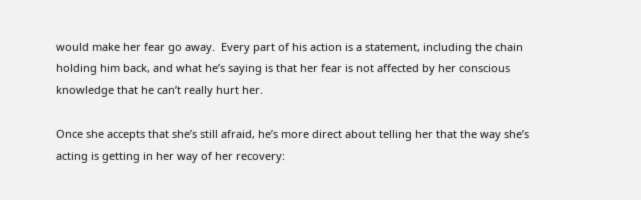would make her fear go away.  Every part of his action is a statement, including the chain holding him back, and what he’s saying is that her fear is not affected by her conscious knowledge that he can’t really hurt her.

Once she accepts that she’s still afraid, he’s more direct about telling her that the way she’s acting is getting in her way of her recovery: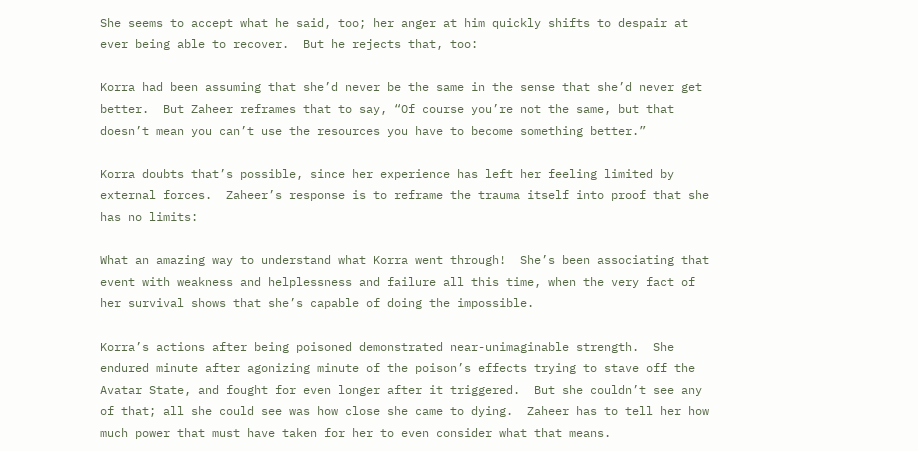She seems to accept what he said, too; her anger at him quickly shifts to despair at ever being able to recover.  But he rejects that, too:

Korra had been assuming that she’d never be the same in the sense that she’d never get better.  But Zaheer reframes that to say, “Of course you’re not the same, but that doesn’t mean you can’t use the resources you have to become something better.”

Korra doubts that’s possible, since her experience has left her feeling limited by external forces.  Zaheer’s response is to reframe the trauma itself into proof that she has no limits:

What an amazing way to understand what Korra went through!  She’s been associating that event with weakness and helplessness and failure all this time, when the very fact of her survival shows that she’s capable of doing the impossible.

Korra’s actions after being poisoned demonstrated near-unimaginable strength.  She endured minute after agonizing minute of the poison’s effects trying to stave off the Avatar State, and fought for even longer after it triggered.  But she couldn’t see any of that; all she could see was how close she came to dying.  Zaheer has to tell her how much power that must have taken for her to even consider what that means.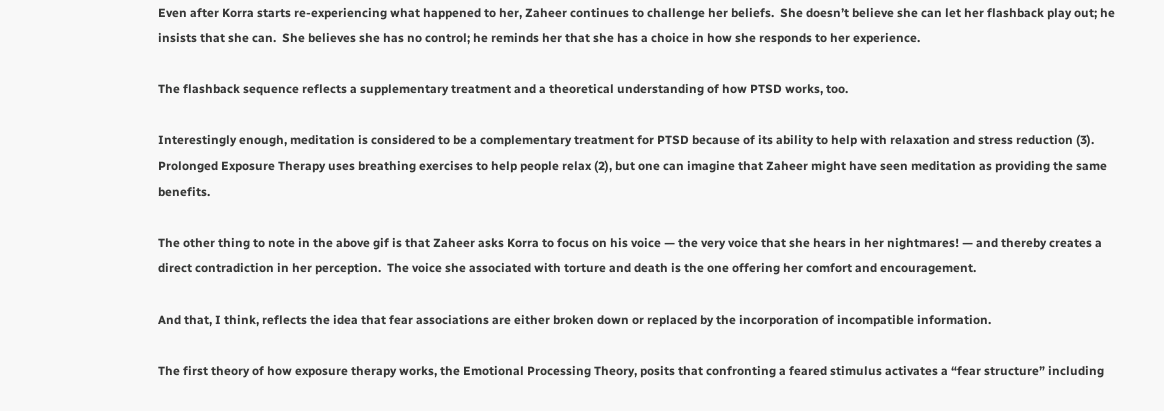Even after Korra starts re-experiencing what happened to her, Zaheer continues to challenge her beliefs.  She doesn’t believe she can let her flashback play out; he insists that she can.  She believes she has no control; he reminds her that she has a choice in how she responds to her experience.

The flashback sequence reflects a supplementary treatment and a theoretical understanding of how PTSD works, too.

Interestingly enough, meditation is considered to be a complementary treatment for PTSD because of its ability to help with relaxation and stress reduction (3).  Prolonged Exposure Therapy uses breathing exercises to help people relax (2), but one can imagine that Zaheer might have seen meditation as providing the same benefits.

The other thing to note in the above gif is that Zaheer asks Korra to focus on his voice — the very voice that she hears in her nightmares! — and thereby creates a direct contradiction in her perception.  The voice she associated with torture and death is the one offering her comfort and encouragement.

And that, I think, reflects the idea that fear associations are either broken down or replaced by the incorporation of incompatible information.

The first theory of how exposure therapy works, the Emotional Processing Theory, posits that confronting a feared stimulus activates a “fear structure” including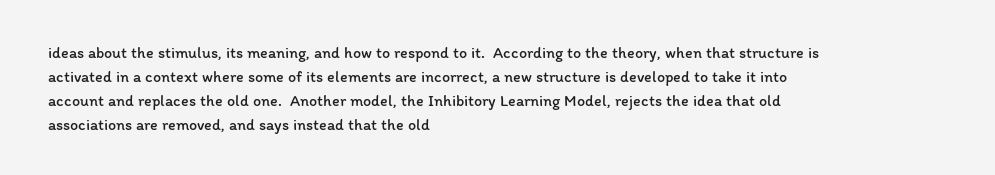ideas about the stimulus, its meaning, and how to respond to it.  According to the theory, when that structure is activated in a context where some of its elements are incorrect, a new structure is developed to take it into account and replaces the old one.  Another model, the Inhibitory Learning Model, rejects the idea that old associations are removed, and says instead that the old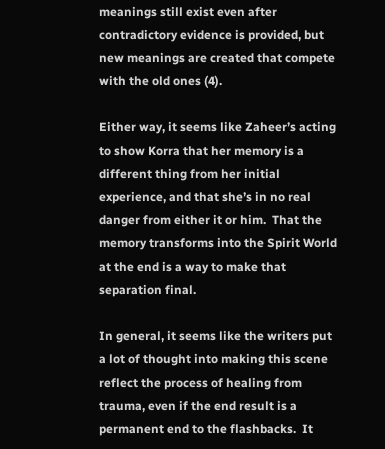meanings still exist even after contradictory evidence is provided, but new meanings are created that compete with the old ones (4).

Either way, it seems like Zaheer’s acting to show Korra that her memory is a different thing from her initial experience, and that she’s in no real danger from either it or him.  That the memory transforms into the Spirit World at the end is a way to make that separation final.

In general, it seems like the writers put a lot of thought into making this scene reflect the process of healing from trauma, even if the end result is a permanent end to the flashbacks.  It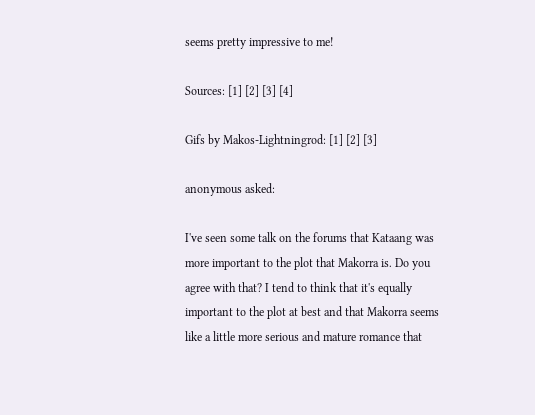seems pretty impressive to me!

Sources: [1] [2] [3] [4]

Gifs by Makos-Lightningrod: [1] [2] [3]

anonymous asked:

I've seen some talk on the forums that Kataang was more important to the plot that Makorra is. Do you agree with that? I tend to think that it's equally important to the plot at best and that Makorra seems like a little more serious and mature romance that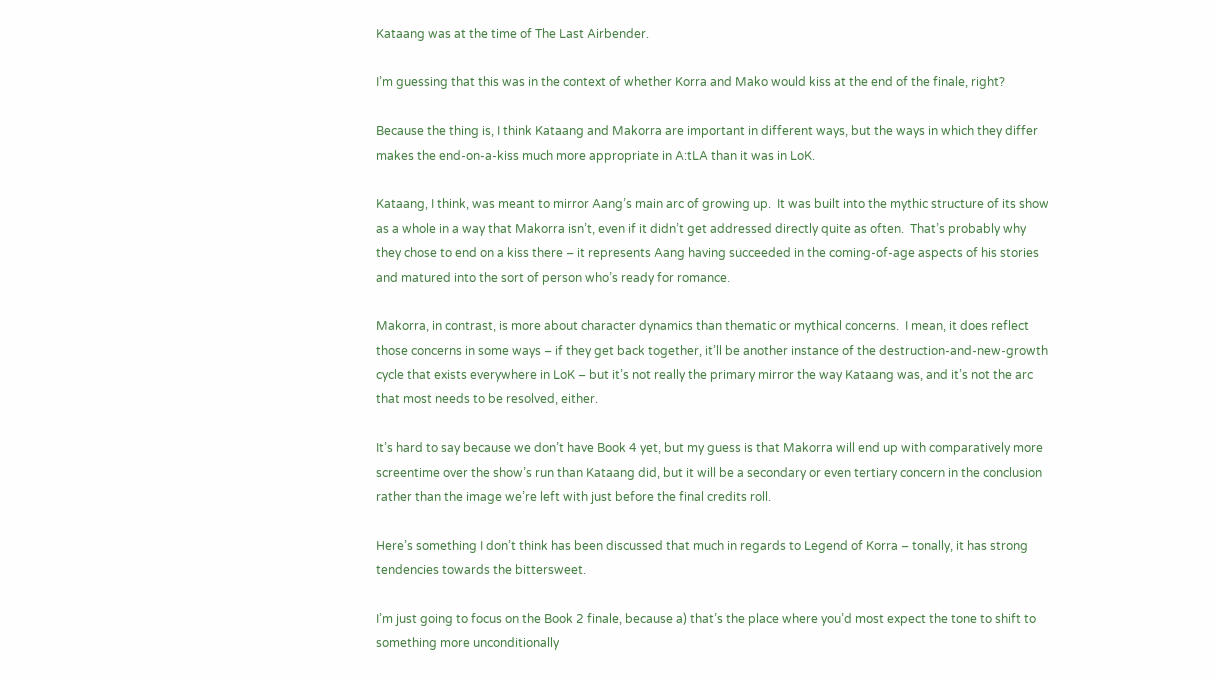Kataang was at the time of The Last Airbender.

I’m guessing that this was in the context of whether Korra and Mako would kiss at the end of the finale, right?

Because the thing is, I think Kataang and Makorra are important in different ways, but the ways in which they differ makes the end-on-a-kiss much more appropriate in A:tLA than it was in LoK.

Kataang, I think, was meant to mirror Aang’s main arc of growing up.  It was built into the mythic structure of its show as a whole in a way that Makorra isn’t, even if it didn’t get addressed directly quite as often.  That’s probably why they chose to end on a kiss there – it represents Aang having succeeded in the coming-of-age aspects of his stories and matured into the sort of person who’s ready for romance.

Makorra, in contrast, is more about character dynamics than thematic or mythical concerns.  I mean, it does reflect those concerns in some ways – if they get back together, it’ll be another instance of the destruction-and-new-growth cycle that exists everywhere in LoK – but it’s not really the primary mirror the way Kataang was, and it’s not the arc that most needs to be resolved, either.

It’s hard to say because we don’t have Book 4 yet, but my guess is that Makorra will end up with comparatively more screentime over the show’s run than Kataang did, but it will be a secondary or even tertiary concern in the conclusion rather than the image we’re left with just before the final credits roll.

Here’s something I don’t think has been discussed that much in regards to Legend of Korra – tonally, it has strong tendencies towards the bittersweet.

I’m just going to focus on the Book 2 finale, because a) that’s the place where you’d most expect the tone to shift to something more unconditionally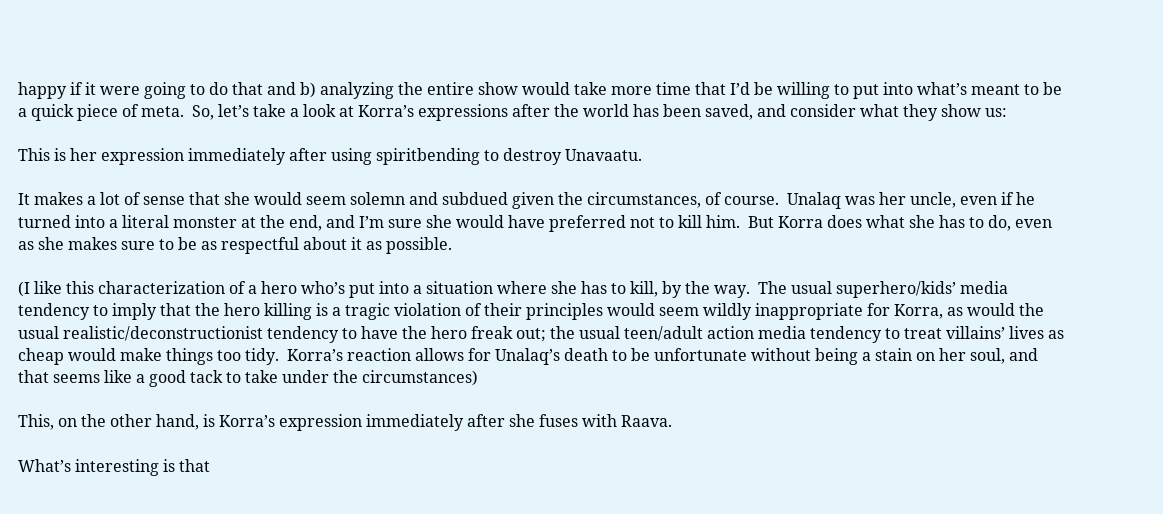happy if it were going to do that and b) analyzing the entire show would take more time that I’d be willing to put into what’s meant to be a quick piece of meta.  So, let’s take a look at Korra’s expressions after the world has been saved, and consider what they show us:

This is her expression immediately after using spiritbending to destroy Unavaatu.

It makes a lot of sense that she would seem solemn and subdued given the circumstances, of course.  Unalaq was her uncle, even if he turned into a literal monster at the end, and I’m sure she would have preferred not to kill him.  But Korra does what she has to do, even as she makes sure to be as respectful about it as possible.

(I like this characterization of a hero who’s put into a situation where she has to kill, by the way.  The usual superhero/kids’ media tendency to imply that the hero killing is a tragic violation of their principles would seem wildly inappropriate for Korra, as would the usual realistic/deconstructionist tendency to have the hero freak out; the usual teen/adult action media tendency to treat villains’ lives as cheap would make things too tidy.  Korra’s reaction allows for Unalaq’s death to be unfortunate without being a stain on her soul, and that seems like a good tack to take under the circumstances)

This, on the other hand, is Korra’s expression immediately after she fuses with Raava.

What’s interesting is that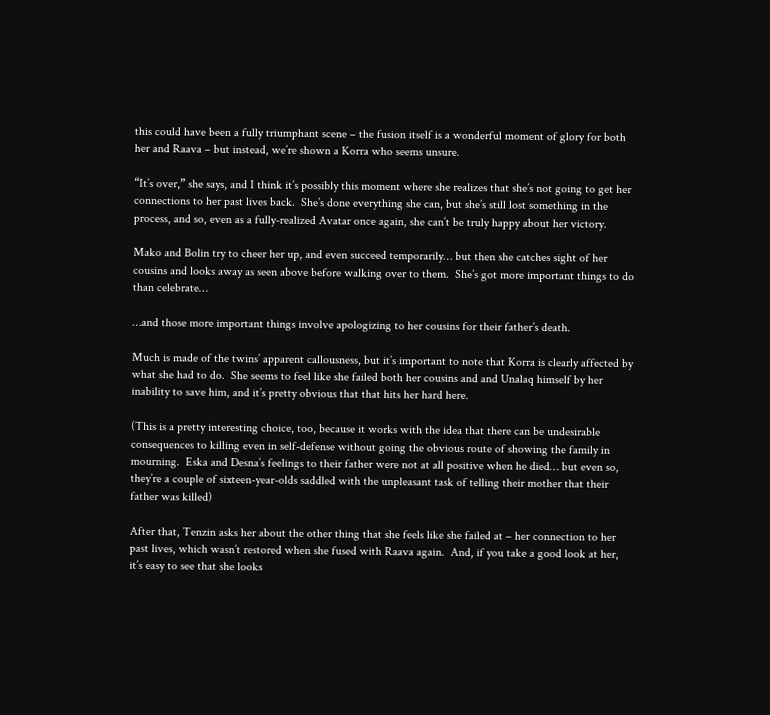this could have been a fully triumphant scene – the fusion itself is a wonderful moment of glory for both her and Raava – but instead, we’re shown a Korra who seems unsure.

“It’s over,” she says, and I think it’s possibly this moment where she realizes that she’s not going to get her connections to her past lives back.  She’s done everything she can, but she’s still lost something in the process, and so, even as a fully-realized Avatar once again, she can’t be truly happy about her victory.

Mako and Bolin try to cheer her up, and even succeed temporarily… but then she catches sight of her cousins and looks away as seen above before walking over to them.  She’s got more important things to do than celebrate…

…and those more important things involve apologizing to her cousins for their father’s death.

Much is made of the twins’ apparent callousness, but it’s important to note that Korra is clearly affected by what she had to do.  She seems to feel like she failed both her cousins and and Unalaq himself by her inability to save him, and it’s pretty obvious that that hits her hard here.

(This is a pretty interesting choice, too, because it works with the idea that there can be undesirable consequences to killing even in self-defense without going the obvious route of showing the family in mourning.  Eska and Desna’s feelings to their father were not at all positive when he died… but even so, they’re a couple of sixteen-year-olds saddled with the unpleasant task of telling their mother that their father was killed)

After that, Tenzin asks her about the other thing that she feels like she failed at – her connection to her past lives, which wasn’t restored when she fused with Raava again.  And, if you take a good look at her, it’s easy to see that she looks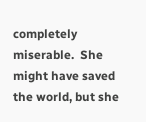completely miserable.  She might have saved the world, but she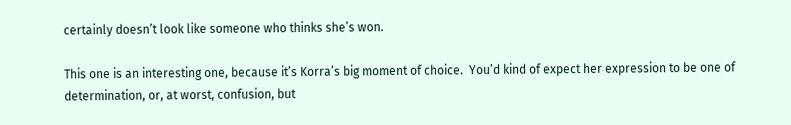certainly doesn’t look like someone who thinks she’s won.

This one is an interesting one, because it’s Korra’s big moment of choice.  You’d kind of expect her expression to be one of determination, or, at worst, confusion, but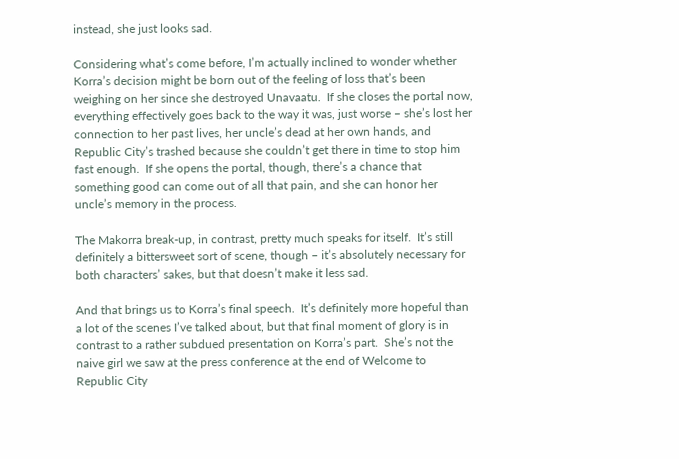instead, she just looks sad.

Considering what’s come before, I’m actually inclined to wonder whether Korra’s decision might be born out of the feeling of loss that’s been weighing on her since she destroyed Unavaatu.  If she closes the portal now, everything effectively goes back to the way it was, just worse – she’s lost her connection to her past lives, her uncle’s dead at her own hands, and Republic City’s trashed because she couldn’t get there in time to stop him fast enough.  If she opens the portal, though, there’s a chance that something good can come out of all that pain, and she can honor her uncle’s memory in the process.

The Makorra break-up, in contrast, pretty much speaks for itself.  It’s still definitely a bittersweet sort of scene, though – it’s absolutely necessary for both characters’ sakes, but that doesn’t make it less sad.

And that brings us to Korra’s final speech.  It’s definitely more hopeful than a lot of the scenes I’ve talked about, but that final moment of glory is in contrast to a rather subdued presentation on Korra’s part.  She’s not the naive girl we saw at the press conference at the end of Welcome to Republic City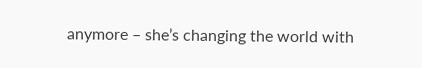anymore – she’s changing the world with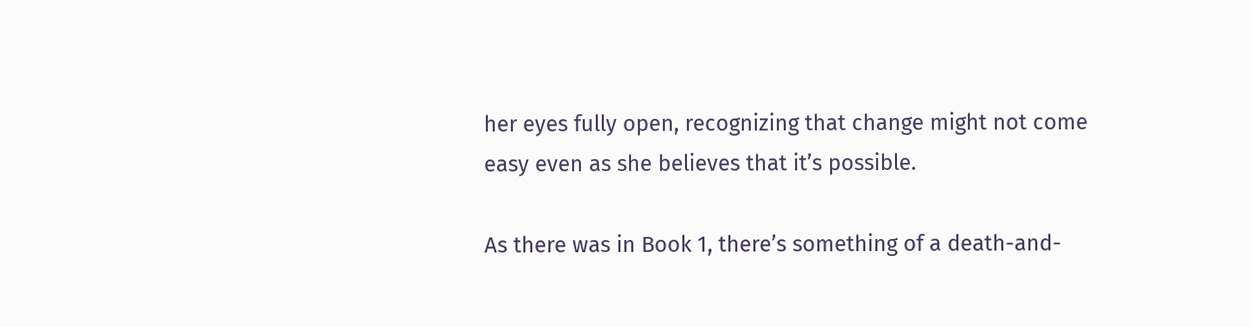her eyes fully open, recognizing that change might not come easy even as she believes that it’s possible.

As there was in Book 1, there’s something of a death-and-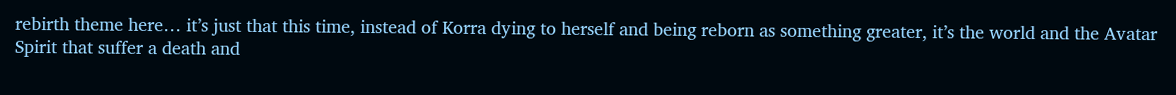rebirth theme here… it’s just that this time, instead of Korra dying to herself and being reborn as something greater, it’s the world and the Avatar Spirit that suffer a death and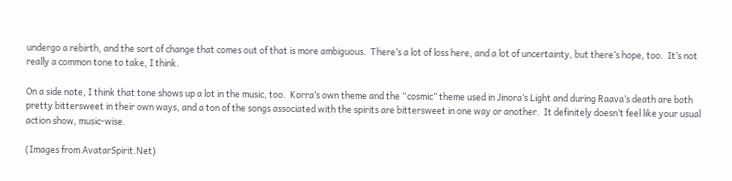undergo a rebirth, and the sort of change that comes out of that is more ambiguous.  There’s a lot of loss here, and a lot of uncertainty, but there’s hope, too.  It’s not really a common tone to take, I think.

On a side note, I think that tone shows up a lot in the music, too.  Korra’s own theme and the “cosmic” theme used in Jinora’s Light and during Raava’s death are both pretty bittersweet in their own ways, and a ton of the songs associated with the spirits are bittersweet in one way or another.  It definitely doesn’t feel like your usual action show, music-wise.

(Images from AvatarSpirit.Net)